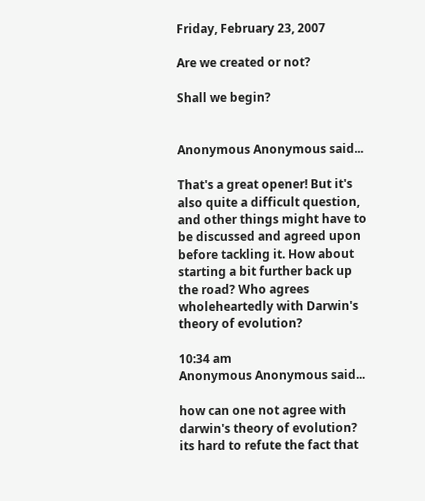Friday, February 23, 2007

Are we created or not?

Shall we begin?


Anonymous Anonymous said...

That's a great opener! But it's also quite a difficult question, and other things might have to be discussed and agreed upon before tackling it. How about starting a bit further back up the road? Who agrees wholeheartedly with Darwin's theory of evolution?

10:34 am
Anonymous Anonymous said...

how can one not agree with darwin's theory of evolution? its hard to refute the fact that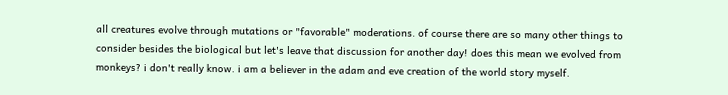all creatures evolve through mutations or "favorable" moderations. of course there are so many other things to consider besides the biological but let's leave that discussion for another day! does this mean we evolved from monkeys? i don't really know. i am a believer in the adam and eve creation of the world story myself.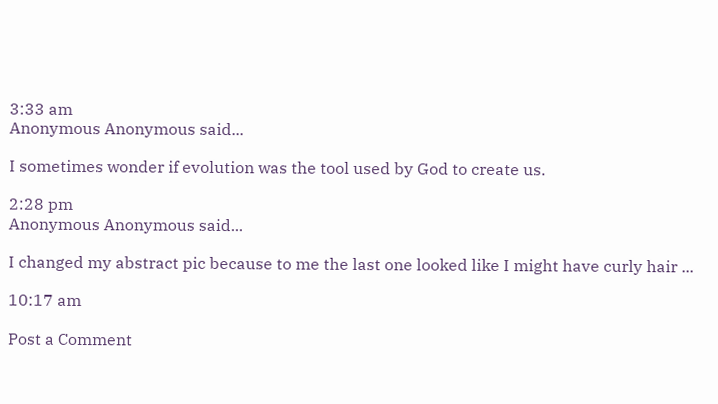3:33 am
Anonymous Anonymous said...

I sometimes wonder if evolution was the tool used by God to create us.

2:28 pm
Anonymous Anonymous said...

I changed my abstract pic because to me the last one looked like I might have curly hair ...

10:17 am

Post a Comment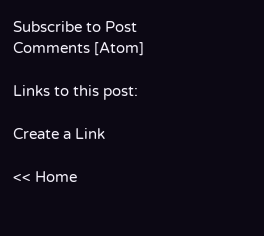Subscribe to Post Comments [Atom]

Links to this post:

Create a Link

<< Home